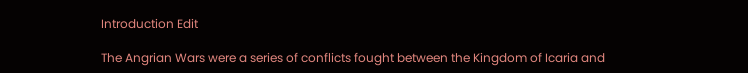Introduction Edit

The Angrian Wars were a series of conflicts fought between the Kingdom of Icaria and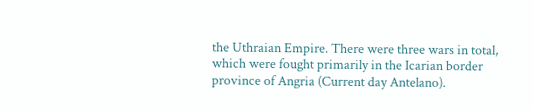the Uthraian Empire. There were three wars in total, which were fought primarily in the Icarian border province of Angria (Current day Antelano).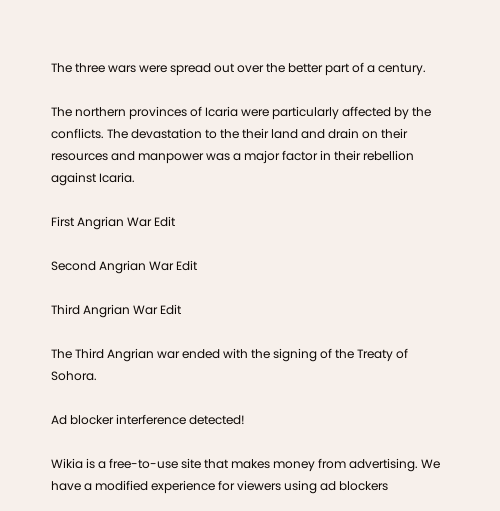The three wars were spread out over the better part of a century.

The northern provinces of Icaria were particularly affected by the conflicts. The devastation to the their land and drain on their resources and manpower was a major factor in their rebellion against Icaria.

First Angrian War Edit

Second Angrian War Edit

Third Angrian War Edit

The Third Angrian war ended with the signing of the Treaty of Sohora.

Ad blocker interference detected!

Wikia is a free-to-use site that makes money from advertising. We have a modified experience for viewers using ad blockers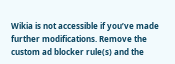Wikia is not accessible if you’ve made further modifications. Remove the custom ad blocker rule(s) and the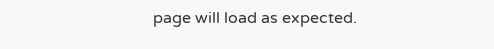page will load as expected.